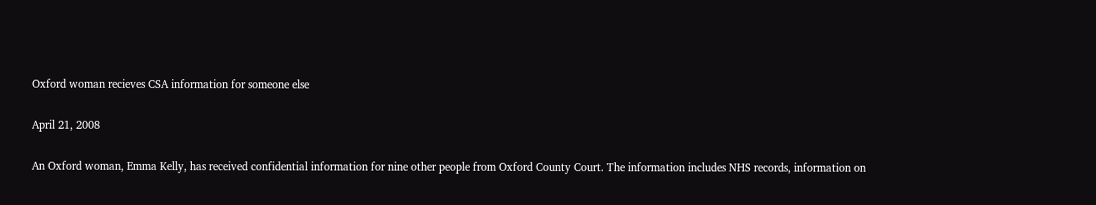Oxford woman recieves CSA information for someone else

April 21, 2008

An Oxford woman, Emma Kelly, has received confidential information for nine other people from Oxford County Court. The information includes NHS records, information on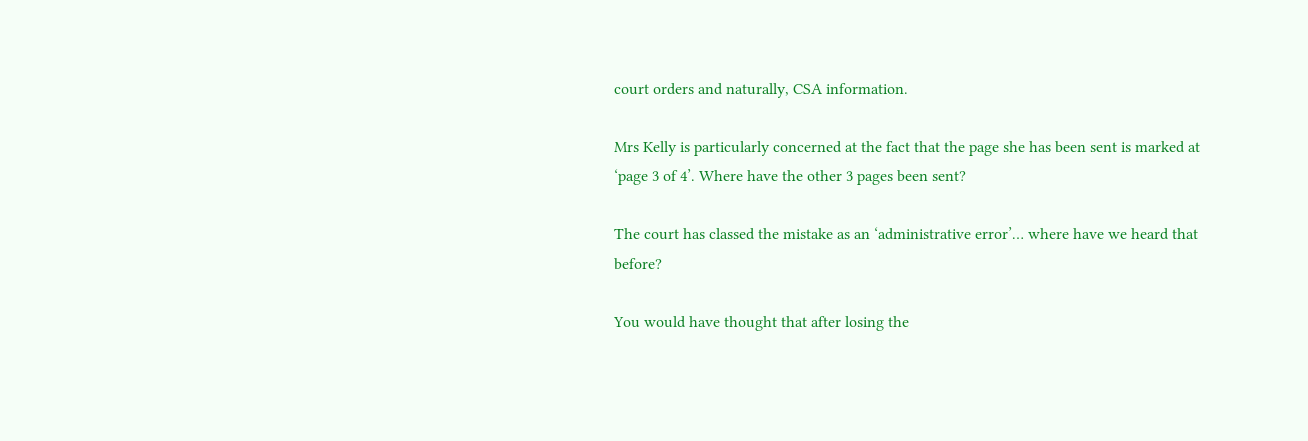court orders and naturally, CSA information.

Mrs Kelly is particularly concerned at the fact that the page she has been sent is marked at ‘page 3 of 4’. Where have the other 3 pages been sent?

The court has classed the mistake as an ‘administrative error’… where have we heard that before?

You would have thought that after losing the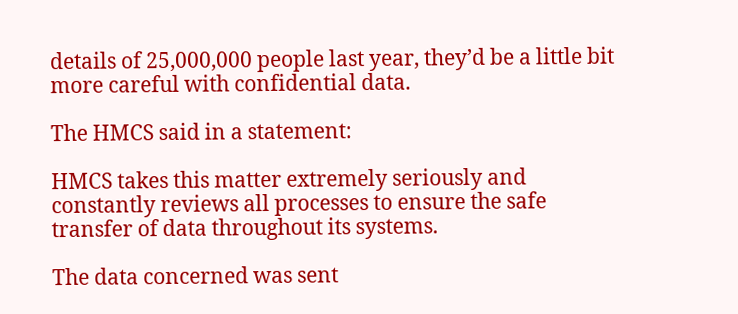details of 25,000,000 people last year, they’d be a little bit more careful with confidential data.

The HMCS said in a statement:

HMCS takes this matter extremely seriously and constantly reviews all processes to ensure the safe transfer of data throughout its systems.

The data concerned was sent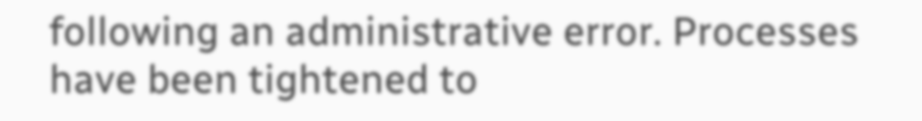following an administrative error. Processes have been tightened to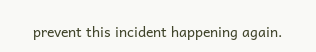prevent this incident happening again.